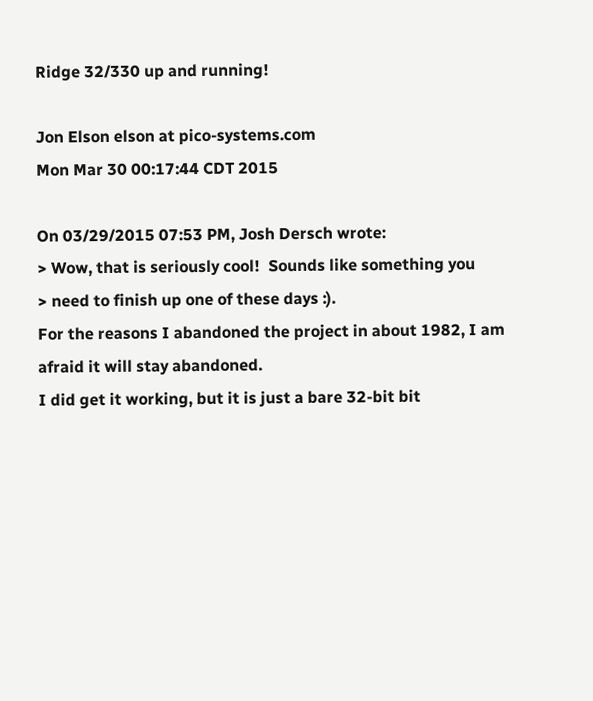Ridge 32/330 up and running!

Jon Elson elson at pico-systems.com
Mon Mar 30 00:17:44 CDT 2015

On 03/29/2015 07:53 PM, Josh Dersch wrote:
> Wow, that is seriously cool!  Sounds like something you
> need to finish up one of these days :).
For the reasons I abandoned the project in about 1982, I am
afraid it will stay abandoned.
I did get it working, but it is just a bare 32-bit bit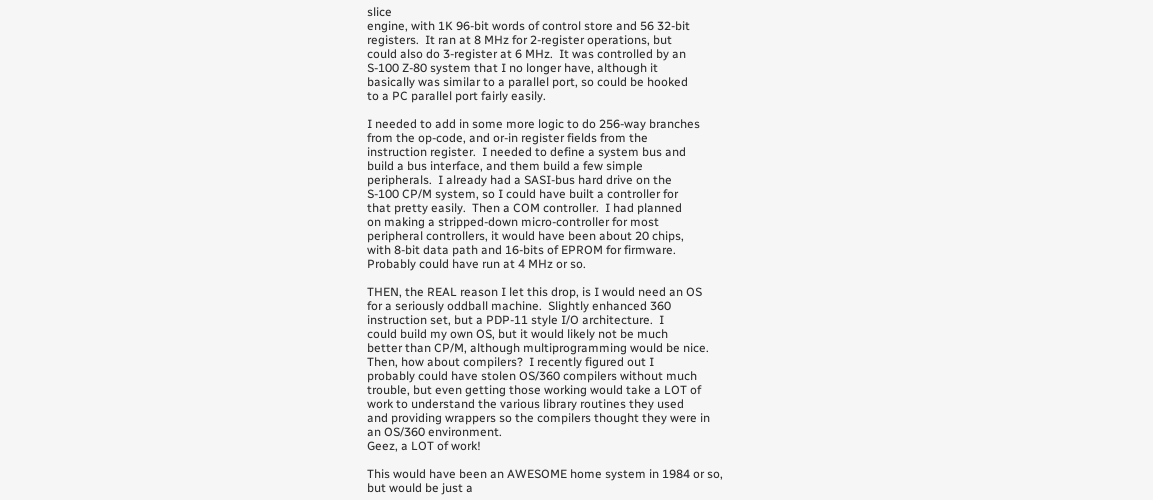slice
engine, with 1K 96-bit words of control store and 56 32-bit
registers.  It ran at 8 MHz for 2-register operations, but
could also do 3-register at 6 MHz.  It was controlled by an
S-100 Z-80 system that I no longer have, although it
basically was similar to a parallel port, so could be hooked
to a PC parallel port fairly easily.

I needed to add in some more logic to do 256-way branches
from the op-code, and or-in register fields from the
instruction register.  I needed to define a system bus and
build a bus interface, and them build a few simple
peripherals.  I already had a SASI-bus hard drive on the
S-100 CP/M system, so I could have built a controller for
that pretty easily.  Then a COM controller.  I had planned
on making a stripped-down micro-controller for most
peripheral controllers, it would have been about 20 chips,
with 8-bit data path and 16-bits of EPROM for firmware.
Probably could have run at 4 MHz or so.

THEN, the REAL reason I let this drop, is I would need an OS
for a seriously oddball machine.  Slightly enhanced 360
instruction set, but a PDP-11 style I/O architecture.  I
could build my own OS, but it would likely not be much
better than CP/M, although multiprogramming would be nice.
Then, how about compilers?  I recently figured out I
probably could have stolen OS/360 compilers without much
trouble, but even getting those working would take a LOT of
work to understand the various library routines they used
and providing wrappers so the compilers thought they were in
an OS/360 environment.
Geez, a LOT of work!

This would have been an AWESOME home system in 1984 or so,
but would be just a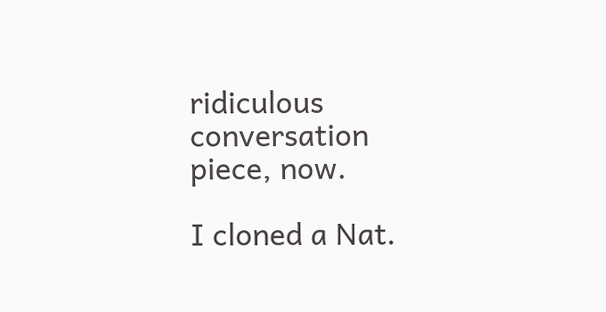ridiculous conversation piece, now.

I cloned a Nat.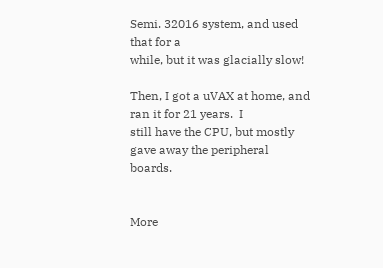Semi. 32016 system, and used that for a
while, but it was glacially slow!

Then, I got a uVAX at home, and ran it for 21 years.  I
still have the CPU, but mostly gave away the peripheral boards.


More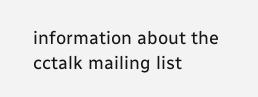information about the cctalk mailing list